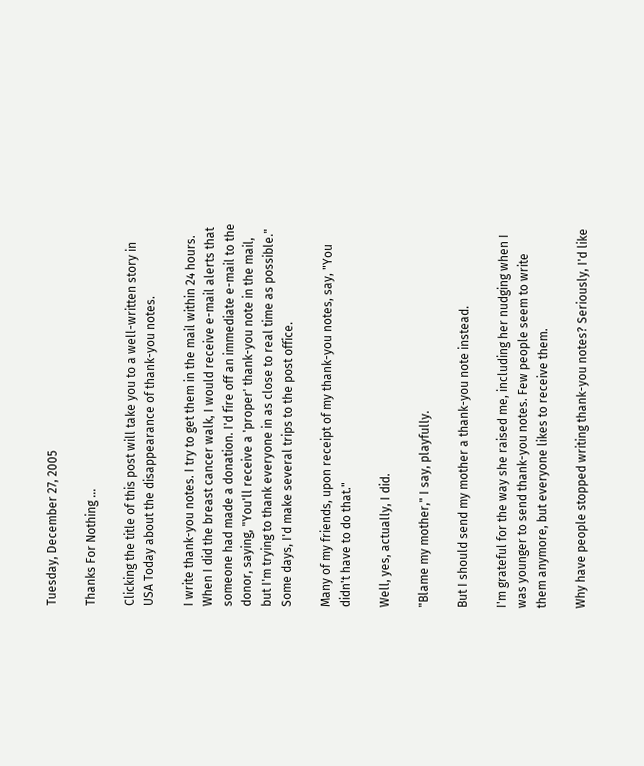Tuesday, December 27, 2005

Thanks For Nothing ...

Clicking the title of this post will take you to a well-written story in USA Today about the disappearance of thank-you notes.

I write thank-you notes. I try to get them in the mail within 24 hours. When I did the breast cancer walk, I would receive e-mail alerts that someone had made a donation. I'd fire off an immediate e-mail to the donor, saying, "You'll receive a 'proper' thank-you note in the mail, but I'm trying to thank everyone in as close to real time as possible." Some days, I'd make several trips to the post office.

Many of my friends, upon receipt of my thank-you notes, say, "You didn't have to do that."

Well, yes, actually, I did.

"Blame my mother," I say, playfully.

But I should send my mother a thank-you note instead.

I'm grateful for the way she raised me, including her nudging when I was younger to send thank-you notes. Few people seem to write them anymore, but everyone likes to receive them.

Why have people stopped writing thank-you notes? Seriously, I'd like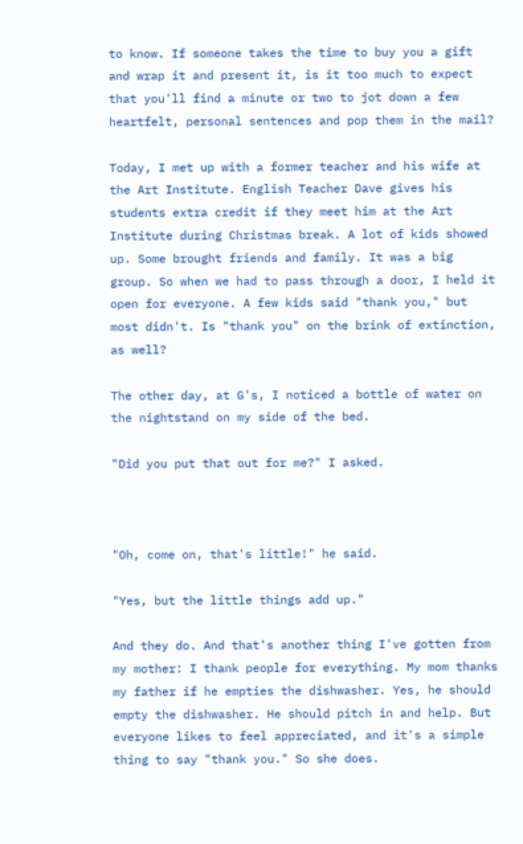to know. If someone takes the time to buy you a gift and wrap it and present it, is it too much to expect that you'll find a minute or two to jot down a few heartfelt, personal sentences and pop them in the mail?

Today, I met up with a former teacher and his wife at the Art Institute. English Teacher Dave gives his students extra credit if they meet him at the Art Institute during Christmas break. A lot of kids showed up. Some brought friends and family. It was a big group. So when we had to pass through a door, I held it open for everyone. A few kids said "thank you," but most didn't. Is "thank you" on the brink of extinction, as well?

The other day, at G's, I noticed a bottle of water on the nightstand on my side of the bed.

"Did you put that out for me?" I asked.



"Oh, come on, that's little!" he said.

"Yes, but the little things add up."

And they do. And that's another thing I've gotten from my mother: I thank people for everything. My mom thanks my father if he empties the dishwasher. Yes, he should empty the dishwasher. He should pitch in and help. But everyone likes to feel appreciated, and it's a simple thing to say "thank you." So she does.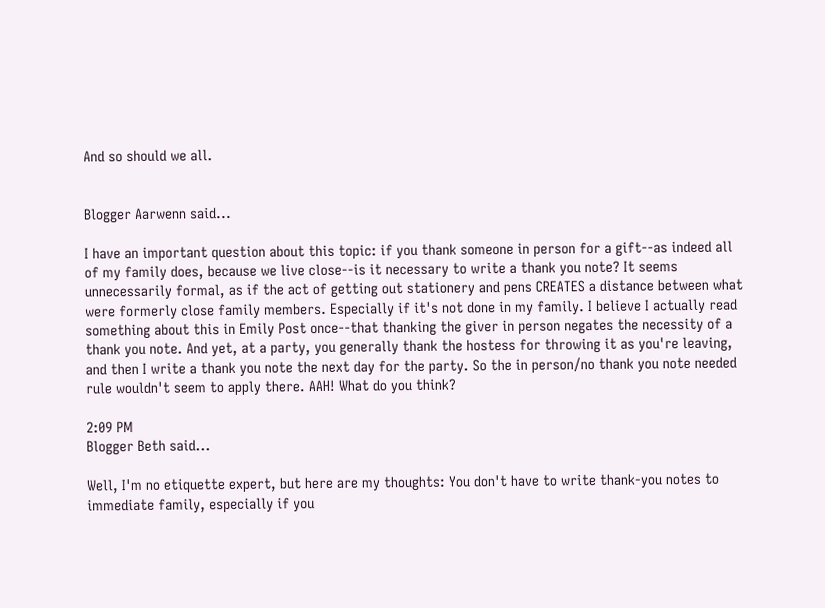And so should we all.


Blogger Aarwenn said...

I have an important question about this topic: if you thank someone in person for a gift--as indeed all of my family does, because we live close--is it necessary to write a thank you note? It seems unnecessarily formal, as if the act of getting out stationery and pens CREATES a distance between what were formerly close family members. Especially if it's not done in my family. I believe I actually read something about this in Emily Post once--that thanking the giver in person negates the necessity of a thank you note. And yet, at a party, you generally thank the hostess for throwing it as you're leaving, and then I write a thank you note the next day for the party. So the in person/no thank you note needed rule wouldn't seem to apply there. AAH! What do you think?

2:09 PM
Blogger Beth said...

Well, I'm no etiquette expert, but here are my thoughts: You don't have to write thank-you notes to immediate family, especially if you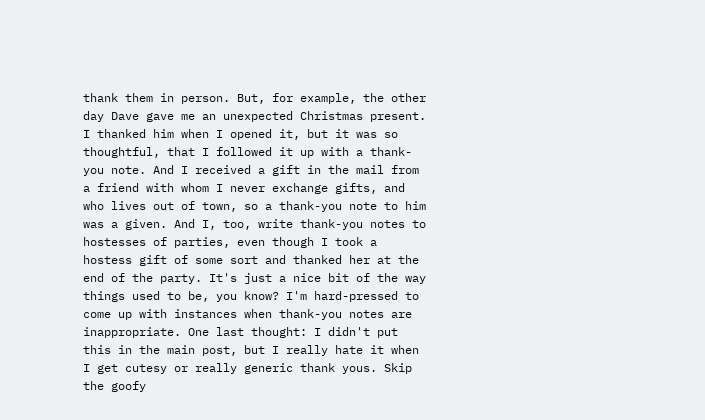thank them in person. But, for example, the other day Dave gave me an unexpected Christmas present. I thanked him when I opened it, but it was so thoughtful, that I followed it up with a thank-you note. And I received a gift in the mail from a friend with whom I never exchange gifts, and who lives out of town, so a thank-you note to him was a given. And I, too, write thank-you notes to hostesses of parties, even though I took a hostess gift of some sort and thanked her at the end of the party. It's just a nice bit of the way things used to be, you know? I'm hard-pressed to come up with instances when thank-you notes are inappropriate. One last thought: I didn't put this in the main post, but I really hate it when I get cutesy or really generic thank yous. Skip the goofy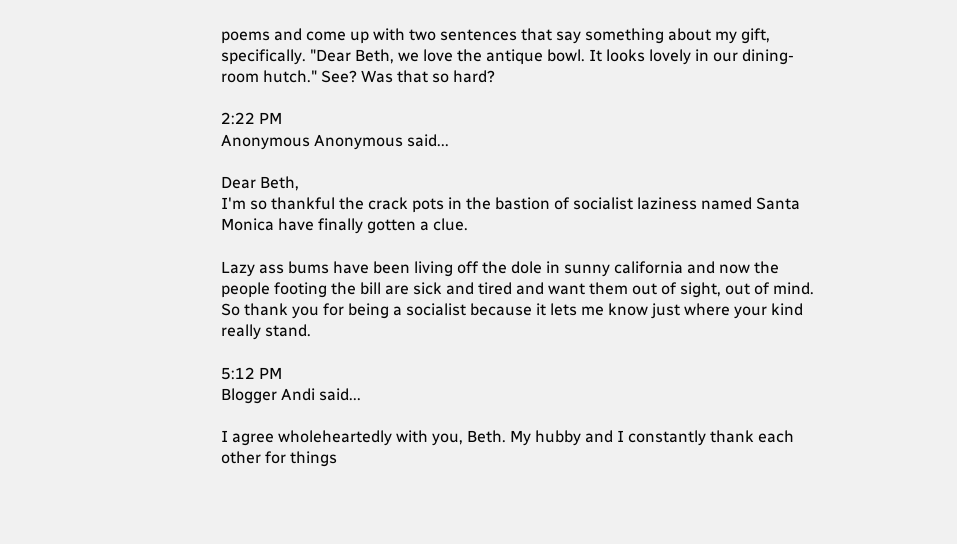poems and come up with two sentences that say something about my gift, specifically. "Dear Beth, we love the antique bowl. It looks lovely in our dining-room hutch." See? Was that so hard?

2:22 PM
Anonymous Anonymous said...

Dear Beth,
I'm so thankful the crack pots in the bastion of socialist laziness named Santa Monica have finally gotten a clue.

Lazy ass bums have been living off the dole in sunny california and now the people footing the bill are sick and tired and want them out of sight, out of mind. So thank you for being a socialist because it lets me know just where your kind really stand.

5:12 PM
Blogger Andi said...

I agree wholeheartedly with you, Beth. My hubby and I constantly thank each other for things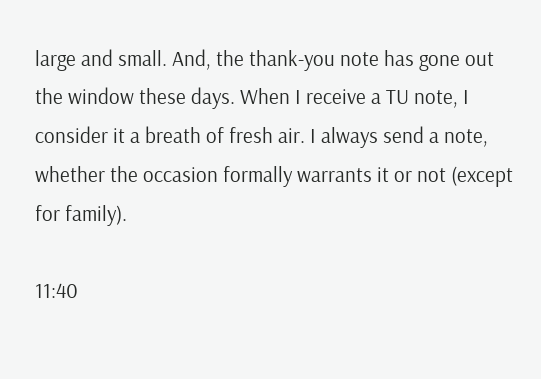large and small. And, the thank-you note has gone out the window these days. When I receive a TU note, I consider it a breath of fresh air. I always send a note, whether the occasion formally warrants it or not (except for family).

11:40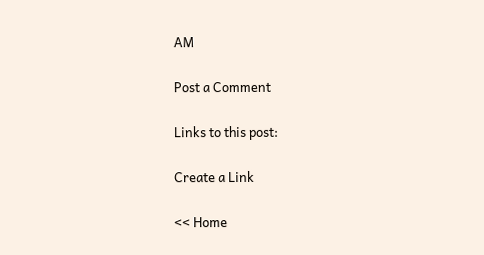AM

Post a Comment

Links to this post:

Create a Link

<< Home